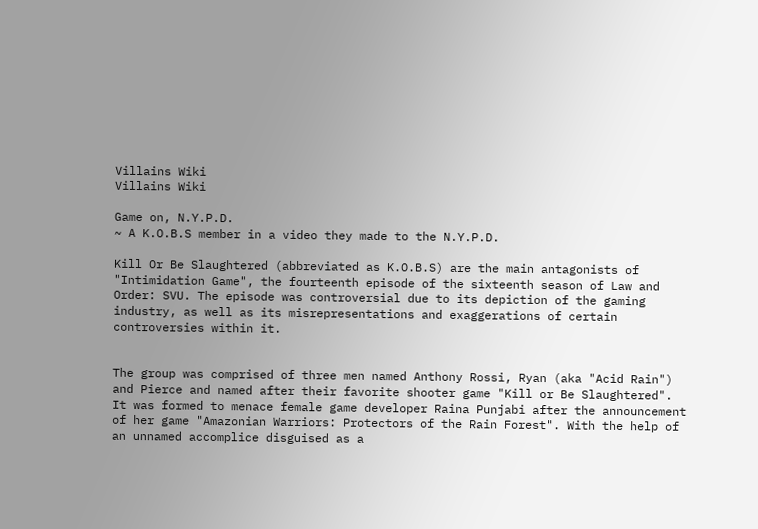Villains Wiki
Villains Wiki

Game on, N.Y.P.D.
~ A K.O.B.S member in a video they made to the N.Y.P.D.

Kill Or Be Slaughtered (abbreviated as K.O.B.S) are the main antagonists of "Intimidation Game", the fourteenth episode of the sixteenth season of Law and Order: SVU. The episode was controversial due to its depiction of the gaming industry, as well as its misrepresentations and exaggerations of certain controversies within it.


The group was comprised of three men named Anthony Rossi, Ryan (aka "Acid Rain") and Pierce and named after their favorite shooter game "Kill or Be Slaughtered". It was formed to menace female game developer Raina Punjabi after the announcement of her game "Amazonian Warriors: Protectors of the Rain Forest". With the help of an unnamed accomplice disguised as a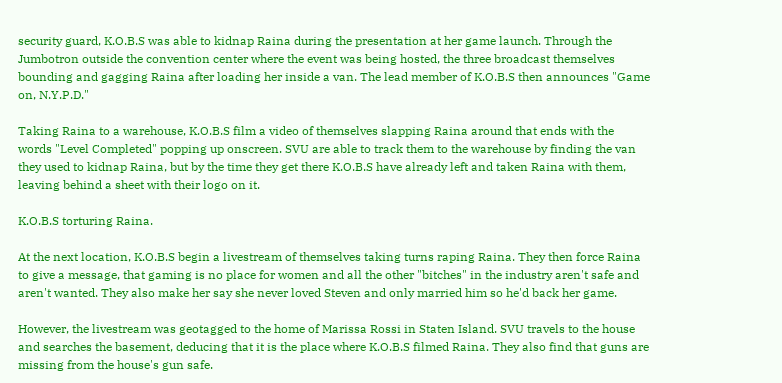security guard, K.O.B.S was able to kidnap Raina during the presentation at her game launch. Through the Jumbotron outside the convention center where the event was being hosted, the three broadcast themselves bounding and gagging Raina after loading her inside a van. The lead member of K.O.B.S then announces "Game on, N.Y.P.D."

Taking Raina to a warehouse, K.O.B.S film a video of themselves slapping Raina around that ends with the words "Level Completed" popping up onscreen. SVU are able to track them to the warehouse by finding the van they used to kidnap Raina, but by the time they get there K.O.B.S have already left and taken Raina with them, leaving behind a sheet with their logo on it.

K.O.B.S torturing Raina.

At the next location, K.O.B.S begin a livestream of themselves taking turns raping Raina. They then force Raina to give a message, that gaming is no place for women and all the other "bitches" in the industry aren't safe and aren't wanted. They also make her say she never loved Steven and only married him so he'd back her game.

However, the livestream was geotagged to the home of Marissa Rossi in Staten Island. SVU travels to the house and searches the basement, deducing that it is the place where K.O.B.S filmed Raina. They also find that guns are missing from the house's gun safe.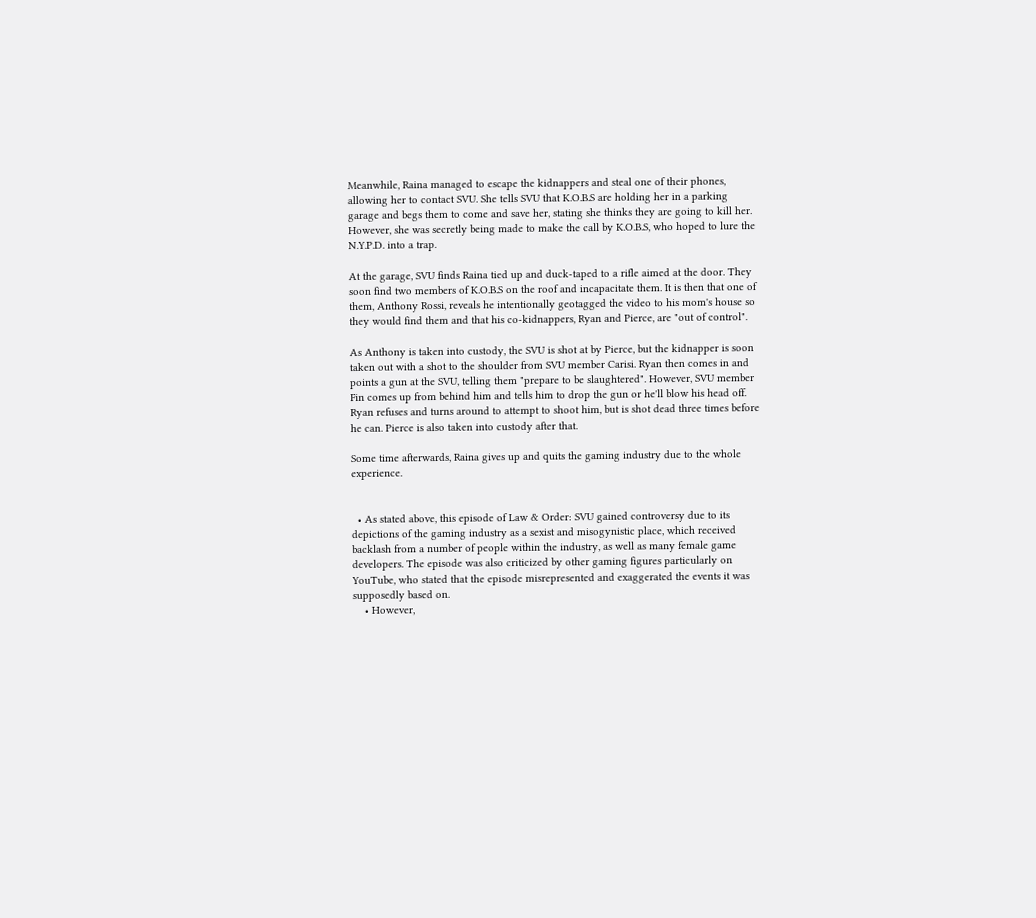Meanwhile, Raina managed to escape the kidnappers and steal one of their phones, allowing her to contact SVU. She tells SVU that K.O.B.S are holding her in a parking garage and begs them to come and save her, stating she thinks they are going to kill her. However, she was secretly being made to make the call by K.O.B.S, who hoped to lure the N.Y.P.D. into a trap.

At the garage, SVU finds Raina tied up and duck-taped to a rifle aimed at the door. They soon find two members of K.O.B.S on the roof and incapacitate them. It is then that one of them, Anthony Rossi, reveals he intentionally geotagged the video to his mom's house so they would find them and that his co-kidnappers, Ryan and Pierce, are "out of control".

As Anthony is taken into custody, the SVU is shot at by Pierce, but the kidnapper is soon taken out with a shot to the shoulder from SVU member Carisi. Ryan then comes in and points a gun at the SVU, telling them "prepare to be slaughtered". However, SVU member Fin comes up from behind him and tells him to drop the gun or he'll blow his head off. Ryan refuses and turns around to attempt to shoot him, but is shot dead three times before he can. Pierce is also taken into custody after that.

Some time afterwards, Raina gives up and quits the gaming industry due to the whole experience.


  • As stated above, this episode of Law & Order: SVU gained controversy due to its depictions of the gaming industry as a sexist and misogynistic place, which received backlash from a number of people within the industry, as well as many female game developers. The episode was also criticized by other gaming figures particularly on YouTube, who stated that the episode misrepresented and exaggerated the events it was supposedly based on.
    • However,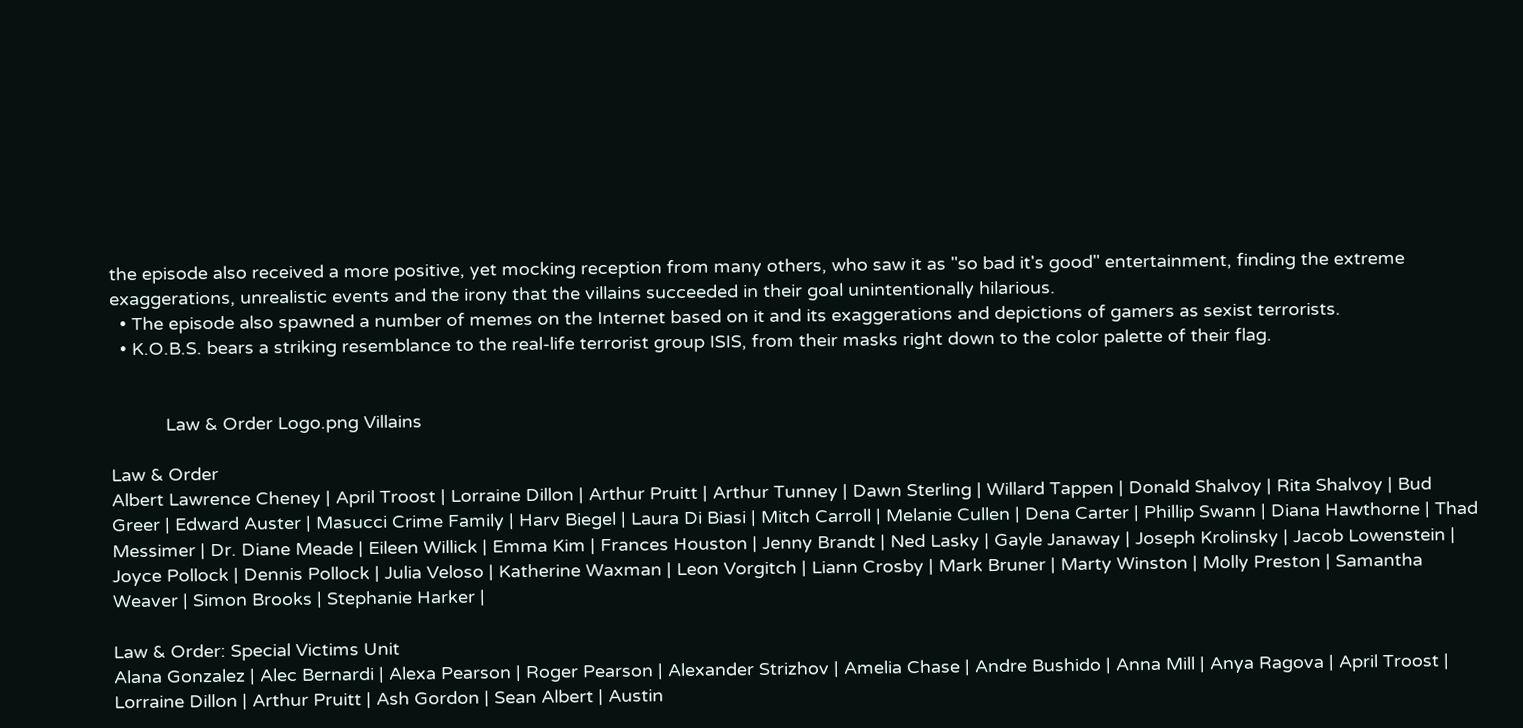the episode also received a more positive, yet mocking reception from many others, who saw it as "so bad it's good" entertainment, finding the extreme exaggerations, unrealistic events and the irony that the villains succeeded in their goal unintentionally hilarious.
  • The episode also spawned a number of memes on the Internet based on it and its exaggerations and depictions of gamers as sexist terrorists.
  • K.O.B.S. bears a striking resemblance to the real-life terrorist group ISIS, from their masks right down to the color palette of their flag.


           Law & Order Logo.png Villains

Law & Order
Albert Lawrence Cheney | April Troost | Lorraine Dillon | Arthur Pruitt | Arthur Tunney | Dawn Sterling | Willard Tappen | Donald Shalvoy | Rita Shalvoy | Bud Greer | Edward Auster | Masucci Crime Family | Harv Biegel | Laura Di Biasi | Mitch Carroll | Melanie Cullen | Dena Carter | Phillip Swann | Diana Hawthorne | Thad Messimer | Dr. Diane Meade | Eileen Willick | Emma Kim | Frances Houston | Jenny Brandt | Ned Lasky | Gayle Janaway | Joseph Krolinsky | Jacob Lowenstein | Joyce Pollock | Dennis Pollock | Julia Veloso | Katherine Waxman | Leon Vorgitch | Liann Crosby | Mark Bruner | Marty Winston | Molly Preston | Samantha Weaver | Simon Brooks | Stephanie Harker |

Law & Order: Special Victims Unit
Alana Gonzalez | Alec Bernardi | Alexa Pearson | Roger Pearson | Alexander Strizhov | Amelia Chase | Andre Bushido | Anna Mill | Anya Ragova | April Troost | Lorraine Dillon | Arthur Pruitt | Ash Gordon | Sean Albert | Austin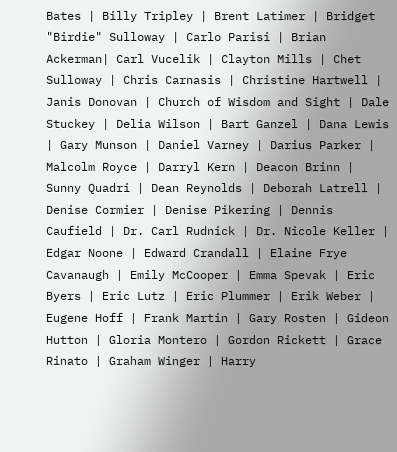Bates | Billy Tripley | Brent Latimer | Bridget "Birdie" Sulloway | Carlo Parisi | Brian Ackerman| Carl Vucelik | Clayton Mills | Chet Sulloway | Chris Carnasis | Christine Hartwell | Janis Donovan | Church of Wisdom and Sight | Dale Stuckey | Delia Wilson | Bart Ganzel | Dana Lewis | Gary Munson | Daniel Varney | Darius Parker | Malcolm Royce | Darryl Kern | Deacon Brinn | Sunny Quadri | Dean Reynolds | Deborah Latrell | Denise Cormier | Denise Pikering | Dennis Caufield | Dr. Carl Rudnick | Dr. Nicole Keller | Edgar Noone | Edward Crandall | Elaine Frye Cavanaugh | Emily McCooper | Emma Spevak | Eric Byers | Eric Lutz | Eric Plummer | Erik Weber | Eugene Hoff | Frank Martin | Gary Rosten | Gideon Hutton | Gloria Montero | Gordon Rickett | Grace Rinato | Graham Winger | Harry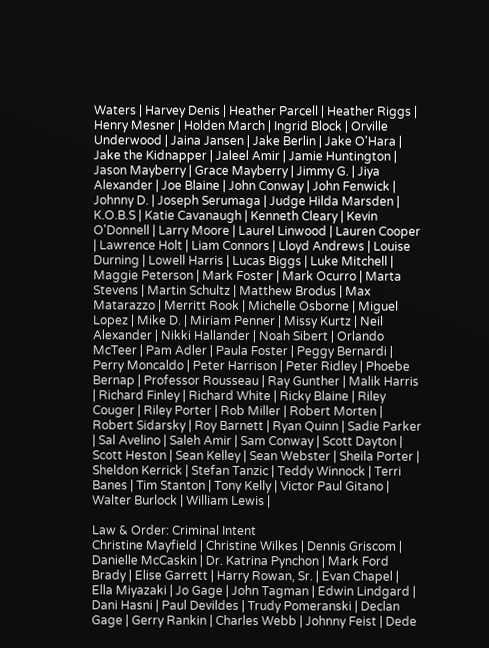Waters | Harvey Denis | Heather Parcell | Heather Riggs | Henry Mesner | Holden March | Ingrid Block | Orville Underwood | Jaina Jansen | Jake Berlin | Jake O'Hara | Jake the Kidnapper | Jaleel Amir | Jamie Huntington | Jason Mayberry | Grace Mayberry | Jimmy G. | Jiya Alexander | Joe Blaine | John Conway | John Fenwick | Johnny D. | Joseph Serumaga | Judge Hilda Marsden | K.O.B.S | Katie Cavanaugh | Kenneth Cleary | Kevin O'Donnell | Larry Moore | Laurel Linwood | Lauren Cooper | Lawrence Holt | Liam Connors | Lloyd Andrews | Louise Durning | Lowell Harris | Lucas Biggs | Luke Mitchell | Maggie Peterson | Mark Foster | Mark Ocurro | Marta Stevens | Martin Schultz | Matthew Brodus | Max Matarazzo | Merritt Rook | Michelle Osborne | Miguel Lopez | Mike D. | Miriam Penner | Missy Kurtz | Neil Alexander | Nikki Hallander | Noah Sibert | Orlando McTeer | Pam Adler | Paula Foster | Peggy Bernardi | Perry Moncaldo | Peter Harrison | Peter Ridley | Phoebe Bernap | Professor Rousseau | Ray Gunther | Malik Harris | Richard Finley | Richard White | Ricky Blaine | Riley Couger | Riley Porter | Rob Miller | Robert Morten | Robert Sidarsky | Roy Barnett | Ryan Quinn | Sadie Parker | Sal Avelino | Saleh Amir | Sam Conway | Scott Dayton | Scott Heston | Sean Kelley | Sean Webster | Sheila Porter | Sheldon Kerrick | Stefan Tanzic | Teddy Winnock | Terri Banes | Tim Stanton | Tony Kelly | Victor Paul Gitano | Walter Burlock | William Lewis |

Law & Order: Criminal Intent
Christine Mayfield | Christine Wilkes | Dennis Griscom | Danielle McCaskin | Dr. Katrina Pynchon | Mark Ford Brady | Elise Garrett | Harry Rowan, Sr. | Evan Chapel | Ella Miyazaki | Jo Gage | John Tagman | Edwin Lindgard | Dani Hasni | Paul Devildes | Trudy Pomeranski | Declan Gage | Gerry Rankin | Charles Webb | Johnny Feist | Dede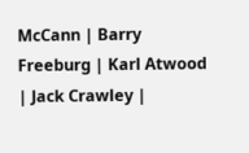McCann | Barry Freeburg | Karl Atwood | Jack Crawley |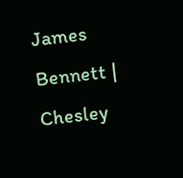James Bennett | Chesley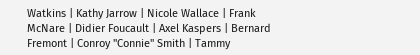Watkins | Kathy Jarrow | Nicole Wallace | Frank McNare | Didier Foucault | Axel Kaspers | Bernard Fremont | Conroy "Connie" Smith | Tammy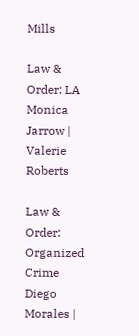Mills

Law & Order: LA
Monica Jarrow | Valerie Roberts

Law & Order: Organized Crime
Diego Morales |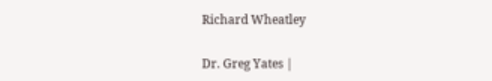Richard Wheatley

Dr. Greg Yates |